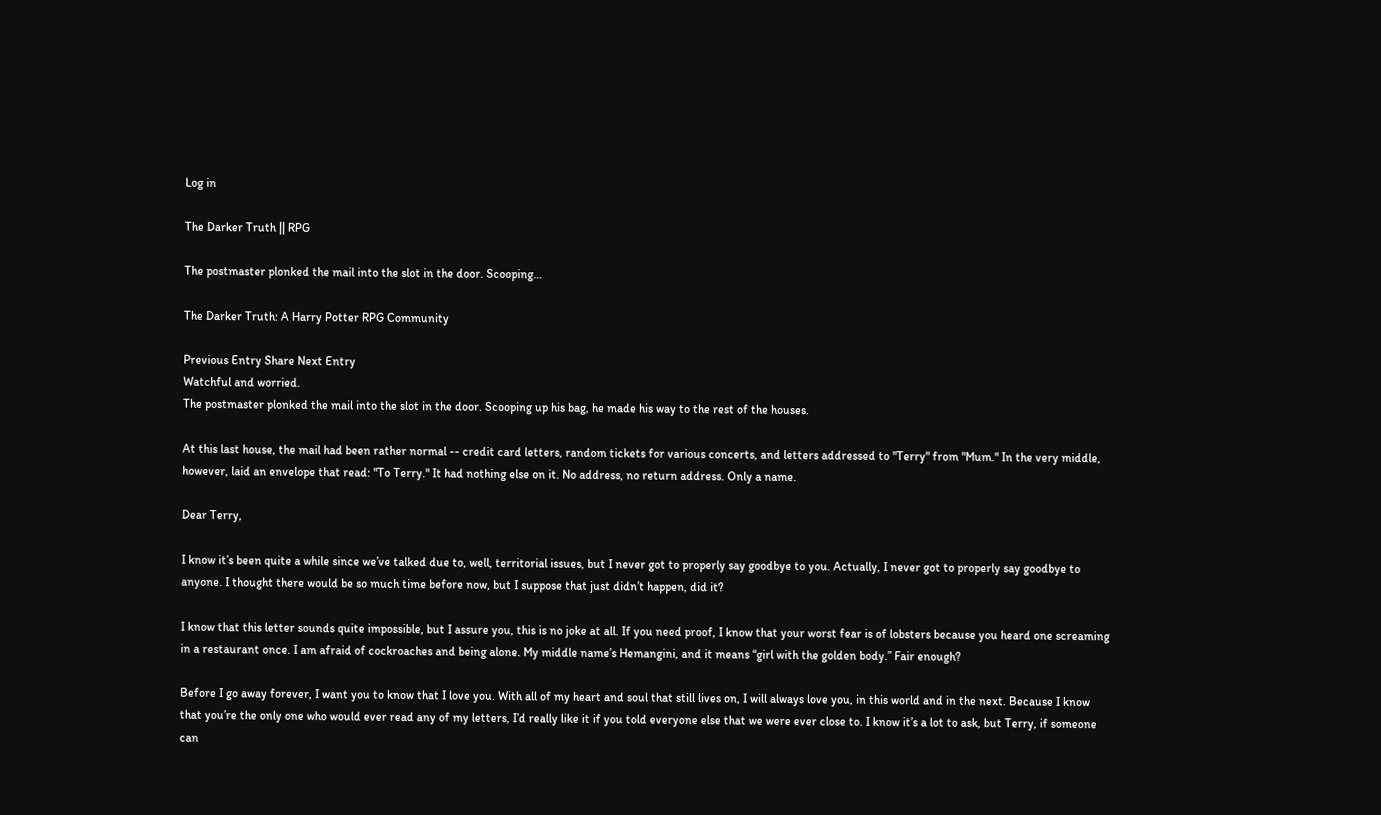Log in

The Darker Truth || RPG

The postmaster plonked the mail into the slot in the door. Scooping…

The Darker Truth: A Harry Potter RPG Community

Previous Entry Share Next Entry
Watchful and worried.
The postmaster plonked the mail into the slot in the door. Scooping up his bag, he made his way to the rest of the houses.

At this last house, the mail had been rather normal -- credit card letters, random tickets for various concerts, and letters addressed to "Terry" from "Mum." In the very middle, however, laid an envelope that read: "To Terry." It had nothing else on it. No address, no return address. Only a name.

Dear Terry,

I know it’s been quite a while since we’ve talked due to, well, territorial issues, but I never got to properly say goodbye to you. Actually, I never got to properly say goodbye to anyone. I thought there would be so much time before now, but I suppose that just didn’t happen, did it?

I know that this letter sounds quite impossible, but I assure you, this is no joke at all. If you need proof, I know that your worst fear is of lobsters because you heard one screaming in a restaurant once. I am afraid of cockroaches and being alone. My middle name’s Hemangini, and it means “girl with the golden body.” Fair enough?

Before I go away forever, I want you to know that I love you. With all of my heart and soul that still lives on, I will always love you, in this world and in the next. Because I know that you’re the only one who would ever read any of my letters, I’d really like it if you told everyone else that we were ever close to. I know it’s a lot to ask, but Terry, if someone can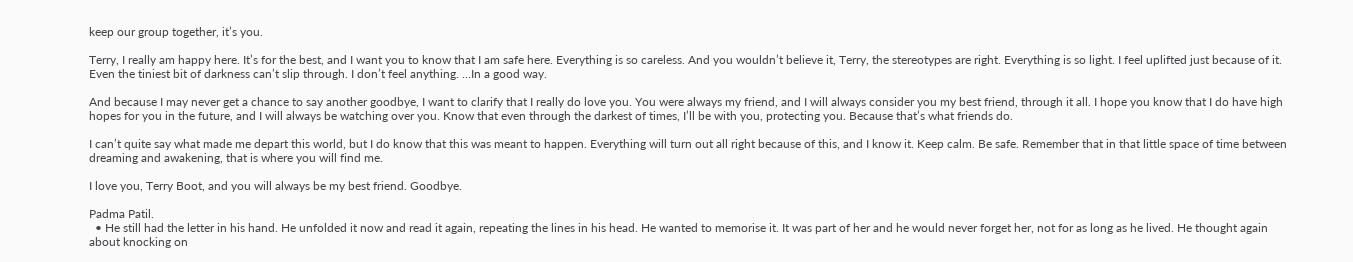keep our group together, it’s you.

Terry, I really am happy here. It’s for the best, and I want you to know that I am safe here. Everything is so careless. And you wouldn’t believe it, Terry, the stereotypes are right. Everything is so light. I feel uplifted just because of it. Even the tiniest bit of darkness can’t slip through. I don’t feel anything. …In a good way.

And because I may never get a chance to say another goodbye, I want to clarify that I really do love you. You were always my friend, and I will always consider you my best friend, through it all. I hope you know that I do have high hopes for you in the future, and I will always be watching over you. Know that even through the darkest of times, I’ll be with you, protecting you. Because that’s what friends do.

I can’t quite say what made me depart this world, but I do know that this was meant to happen. Everything will turn out all right because of this, and I know it. Keep calm. Be safe. Remember that in that little space of time between dreaming and awakening, that is where you will find me.

I love you, Terry Boot, and you will always be my best friend. Goodbye.

Padma Patil.
  • He still had the letter in his hand. He unfolded it now and read it again, repeating the lines in his head. He wanted to memorise it. It was part of her and he would never forget her, not for as long as he lived. He thought again about knocking on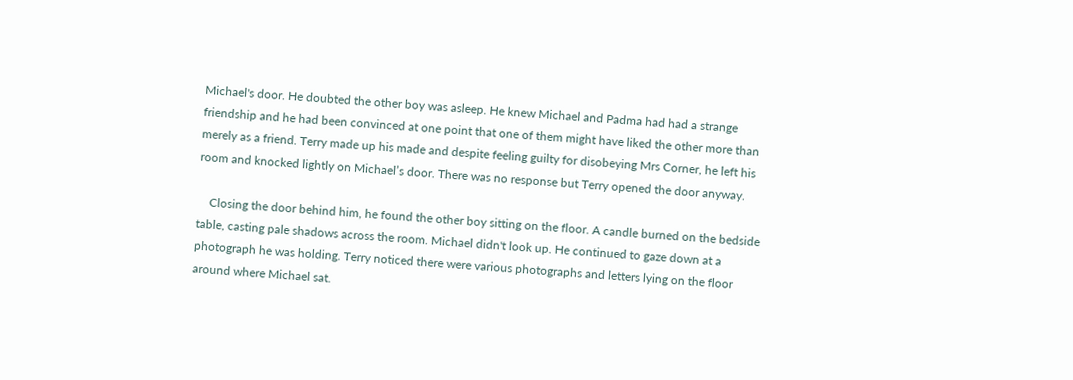Michael's door. He doubted the other boy was asleep. He knew Michael and Padma had had a strange friendship and he had been convinced at one point that one of them might have liked the other more than merely as a friend. Terry made up his made and despite feeling guilty for disobeying Mrs Corner, he left his room and knocked lightly on Michael’s door. There was no response but Terry opened the door anyway.

    Closing the door behind him, he found the other boy sitting on the floor. A candle burned on the bedside table, casting pale shadows across the room. Michael didn't look up. He continued to gaze down at a photograph he was holding. Terry noticed there were various photographs and letters lying on the floor around where Michael sat.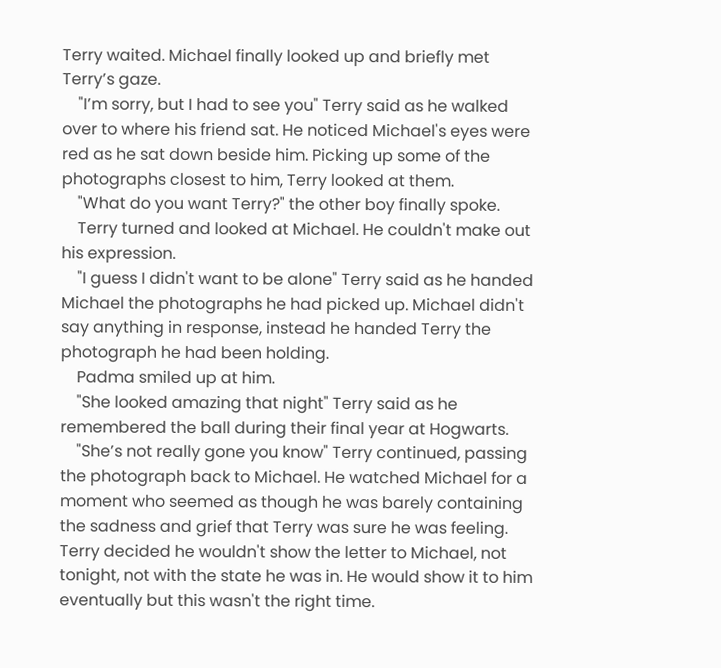Terry waited. Michael finally looked up and briefly met Terry’s gaze.
    "I’m sorry, but I had to see you" Terry said as he walked over to where his friend sat. He noticed Michael's eyes were red as he sat down beside him. Picking up some of the photographs closest to him, Terry looked at them.
    "What do you want Terry?" the other boy finally spoke.
    Terry turned and looked at Michael. He couldn't make out his expression.
    "I guess I didn't want to be alone" Terry said as he handed Michael the photographs he had picked up. Michael didn't say anything in response, instead he handed Terry the photograph he had been holding.
    Padma smiled up at him.
    "She looked amazing that night" Terry said as he remembered the ball during their final year at Hogwarts.
    "She’s not really gone you know" Terry continued, passing the photograph back to Michael. He watched Michael for a moment who seemed as though he was barely containing the sadness and grief that Terry was sure he was feeling. Terry decided he wouldn't show the letter to Michael, not tonight, not with the state he was in. He would show it to him eventually but this wasn't the right time.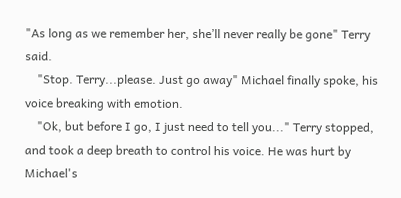"As long as we remember her, she’ll never really be gone" Terry said.
    "Stop. Terry...please. Just go away" Michael finally spoke, his voice breaking with emotion.
    "Ok, but before I go, I just need to tell you..." Terry stopped, and took a deep breath to control his voice. He was hurt by Michael's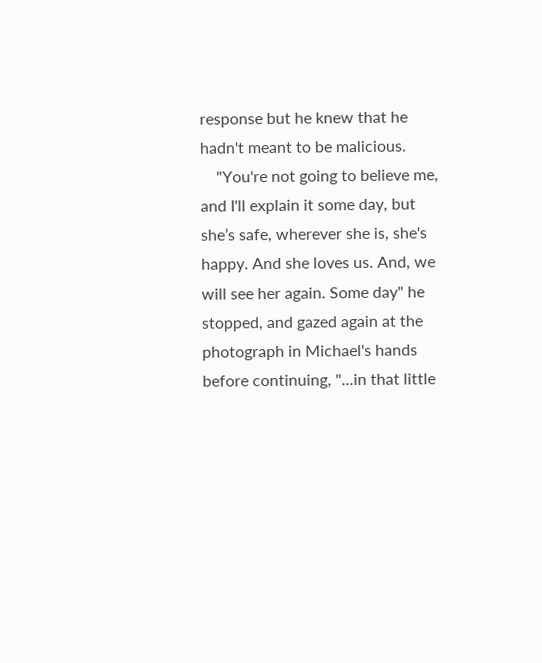response but he knew that he hadn't meant to be malicious.
    "You're not going to believe me, and I'll explain it some day, but she’s safe, wherever she is, she's happy. And she loves us. And, we will see her again. Some day" he stopped, and gazed again at the photograph in Michael's hands before continuing, "...in that little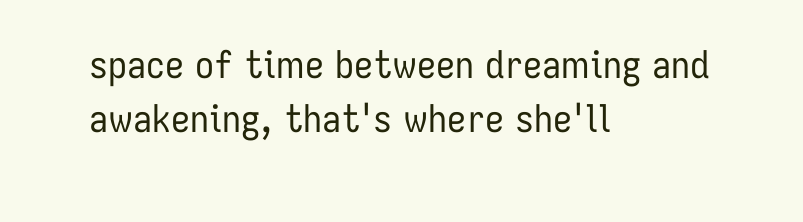space of time between dreaming and awakening, that's where she'll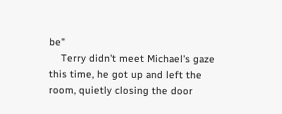be"
    Terry didn't meet Michael's gaze this time, he got up and left the room, quietly closing the door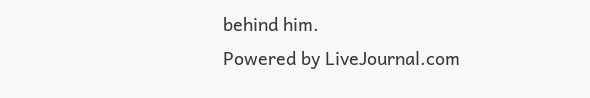behind him.
Powered by LiveJournal.com